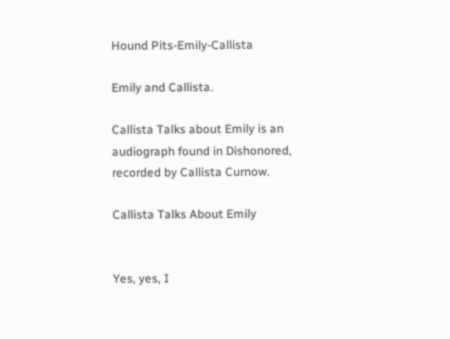Hound Pits-Emily-Callista

Emily and Callista.

Callista Talks about Emily is an audiograph found in Dishonored, recorded by Callista Curnow.

Callista Talks About Emily


Yes, yes, I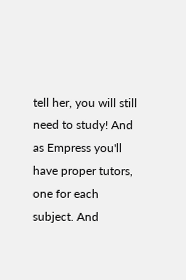tell her, you will still need to study! And as Empress you'll have proper tutors, one for each subject. And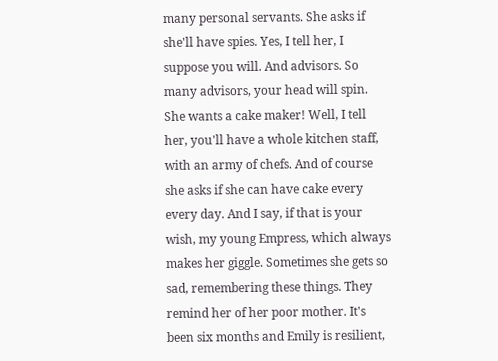many personal servants. She asks if she'll have spies. Yes, I tell her, I suppose you will. And advisors. So many advisors, your head will spin. She wants a cake maker! Well, I tell her, you'll have a whole kitchen staff, with an army of chefs. And of course she asks if she can have cake every every day. And I say, if that is your wish, my young Empress, which always makes her giggle. Sometimes she gets so sad, remembering these things. They remind her of her poor mother. It's been six months and Emily is resilient,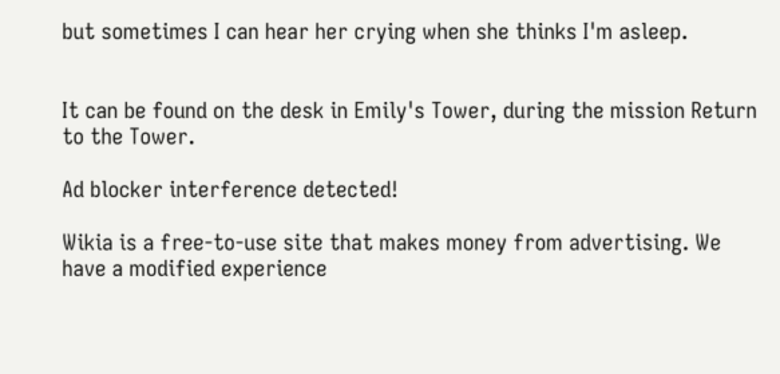but sometimes I can hear her crying when she thinks I'm asleep.


It can be found on the desk in Emily's Tower, during the mission Return to the Tower.

Ad blocker interference detected!

Wikia is a free-to-use site that makes money from advertising. We have a modified experience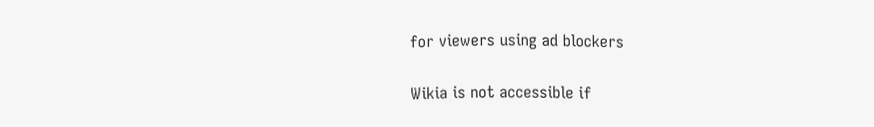for viewers using ad blockers

Wikia is not accessible if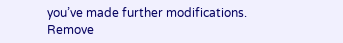you’ve made further modifications. Remove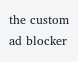the custom ad blocker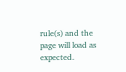rule(s) and the page will load as expected.